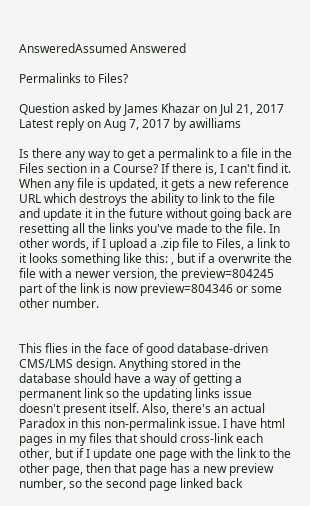AnsweredAssumed Answered

Permalinks to Files?

Question asked by James Khazar on Jul 21, 2017
Latest reply on Aug 7, 2017 by awilliams

Is there any way to get a permalink to a file in the Files section in a Course? If there is, I can't find it. When any file is updated, it gets a new reference URL which destroys the ability to link to the file and update it in the future without going back are resetting all the links you've made to the file. In other words, if I upload a .zip file to Files, a link to it looks something like this: , but if a overwrite the file with a newer version, the preview=804245 part of the link is now preview=804346 or some other number.


This flies in the face of good database-driven CMS/LMS design. Anything stored in the database should have a way of getting a permanent link so the updating links issue doesn't present itself. Also, there's an actual Paradox in this non-permalink issue. I have html pages in my files that should cross-link each other, but if I update one page with the link to the other page, then that page has a new preview number, so the second page linked back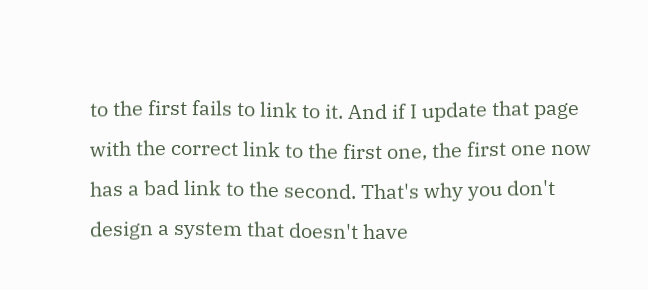to the first fails to link to it. And if I update that page with the correct link to the first one, the first one now has a bad link to the second. That's why you don't design a system that doesn't have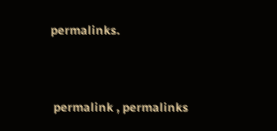permalinks.


 permalink , permalinks